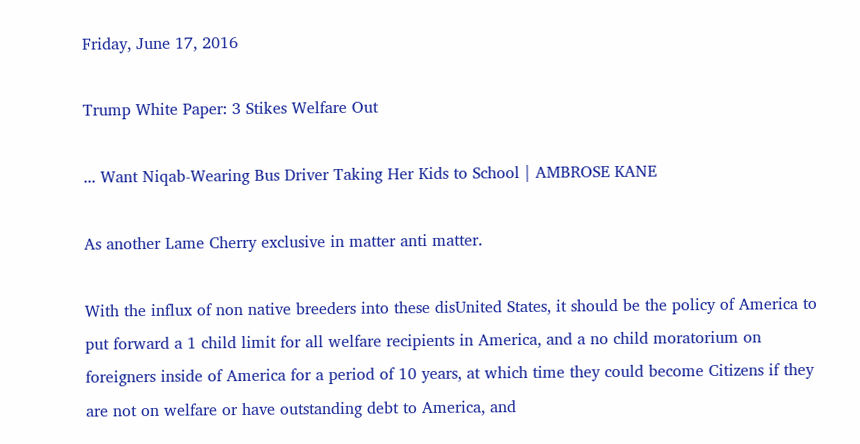Friday, June 17, 2016

Trump White Paper: 3 Stikes Welfare Out

... Want Niqab-Wearing Bus Driver Taking Her Kids to School | AMBROSE KANE

As another Lame Cherry exclusive in matter anti matter.

With the influx of non native breeders into these disUnited States, it should be the policy of America to put forward a 1 child limit for all welfare recipients in America, and a no child moratorium on foreigners inside of America for a period of 10 years, at which time they could become Citizens if they are not on welfare or have outstanding debt to America, and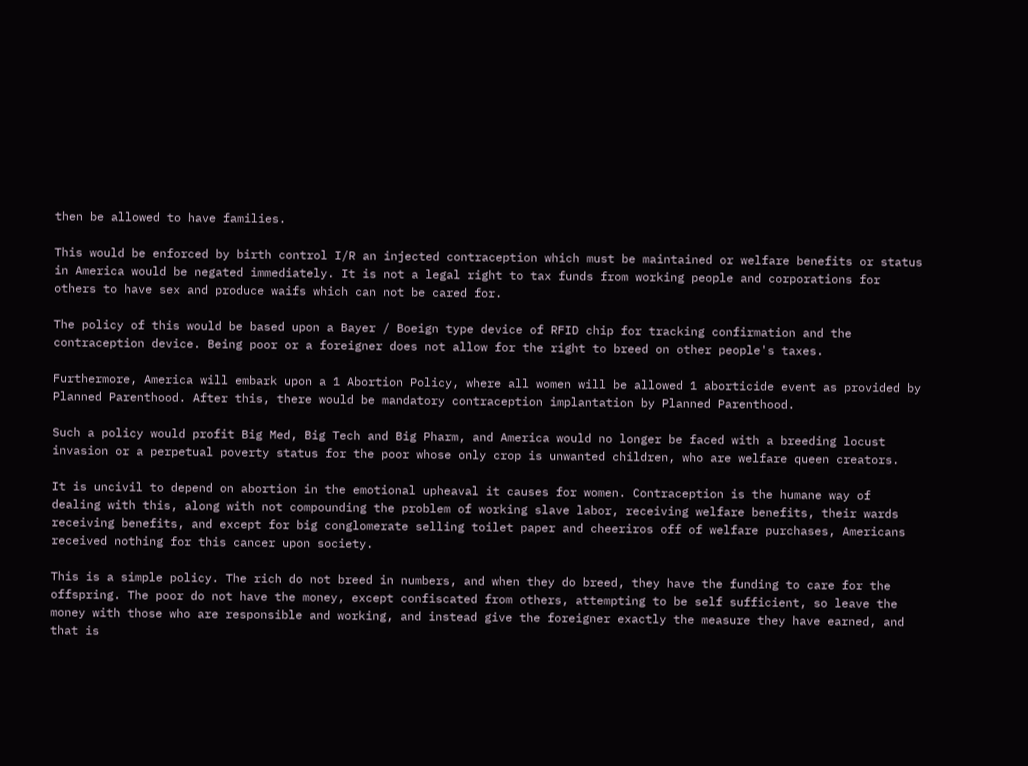then be allowed to have families.

This would be enforced by birth control I/R an injected contraception which must be maintained or welfare benefits or status in America would be negated immediately. It is not a legal right to tax funds from working people and corporations for others to have sex and produce waifs which can not be cared for.

The policy of this would be based upon a Bayer / Boeign type device of RFID chip for tracking confirmation and the contraception device. Being poor or a foreigner does not allow for the right to breed on other people's taxes.

Furthermore, America will embark upon a 1 Abortion Policy, where all women will be allowed 1 aborticide event as provided by Planned Parenthood. After this, there would be mandatory contraception implantation by Planned Parenthood.

Such a policy would profit Big Med, Big Tech and Big Pharm, and America would no longer be faced with a breeding locust invasion or a perpetual poverty status for the poor whose only crop is unwanted children, who are welfare queen creators.

It is uncivil to depend on abortion in the emotional upheaval it causes for women. Contraception is the humane way of dealing with this, along with not compounding the problem of working slave labor, receiving welfare benefits, their wards receiving benefits, and except for big conglomerate selling toilet paper and cheeriros off of welfare purchases, Americans received nothing for this cancer upon society.

This is a simple policy. The rich do not breed in numbers, and when they do breed, they have the funding to care for the offspring. The poor do not have the money, except confiscated from others, attempting to be self sufficient, so leave the money with those who are responsible and working, and instead give the foreigner exactly the measure they have earned, and that is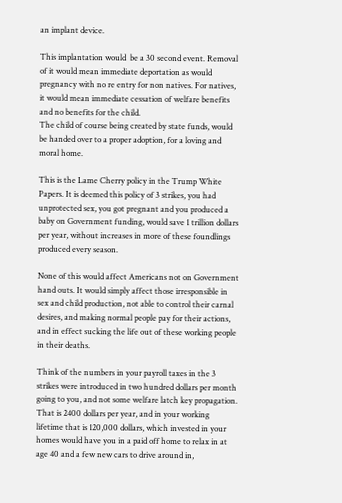an implant device.

This implantation would  be a 30 second event. Removal of it would mean immediate deportation as would pregnancy with no re entry for non natives. For natives, it would mean immediate cessation of welfare benefits and no benefits for the child.
The child of course being created by state funds, would be handed over to a proper adoption, for a loving and moral home.

This is the Lame Cherry policy in the Trump White Papers. It is deemed this policy of 3 strikes, you had unprotected sex, you got pregnant and you produced a baby on Government funding, would save 1 trillion dollars per year, without increases in more of these foundlings produced every season.

None of this would affect Americans not on Government hand outs. It would simply affect those irresponsible in sex and child production, not able to control their carnal desires, and making normal people pay for their actions, and in effect sucking the life out of these working people in their deaths.

Think of the numbers in your payroll taxes in the 3 strikes were introduced in two hundred dollars per month going to you, and not some welfare latch key propagation. That is 2400 dollars per year, and in your working lifetime that is 120,000 dollars, which invested in your homes would have you in a paid off home to relax in at age 40 and a few new cars to drive around in,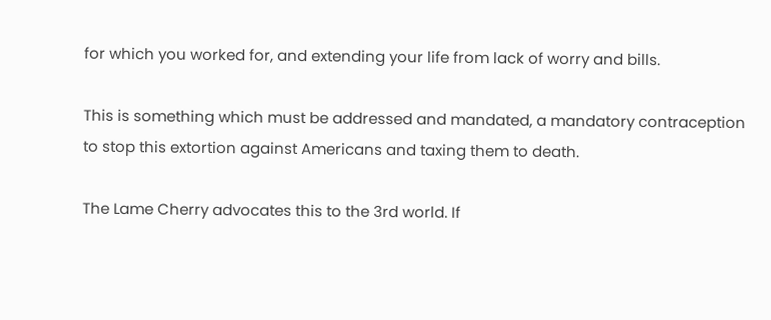for which you worked for, and extending your life from lack of worry and bills.

This is something which must be addressed and mandated, a mandatory contraception to stop this extortion against Americans and taxing them to death.

The Lame Cherry advocates this to the 3rd world. If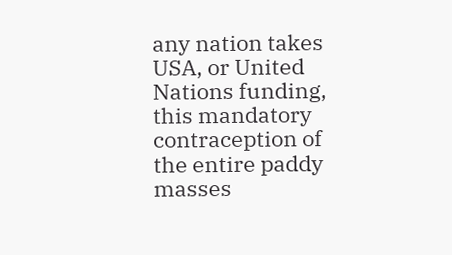any nation takes USA, or United Nations funding, this mandatory contraception of the entire paddy masses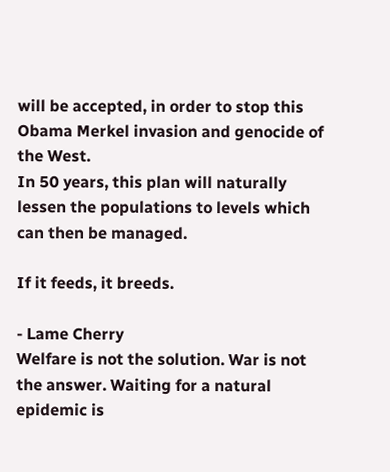will be accepted, in order to stop this Obama Merkel invasion and genocide of the West.
In 50 years, this plan will naturally lessen the populations to levels which can then be managed.

If it feeds, it breeds.

- Lame Cherry
Welfare is not the solution. War is not the answer. Waiting for a natural epidemic is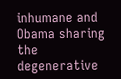inhumane and Obama sharing the degenerative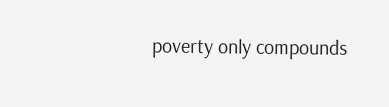poverty only compounds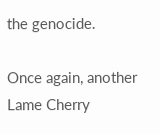the genocide.

Once again, another Lame Cherry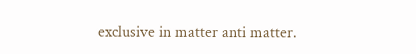exclusive in matter anti matter.